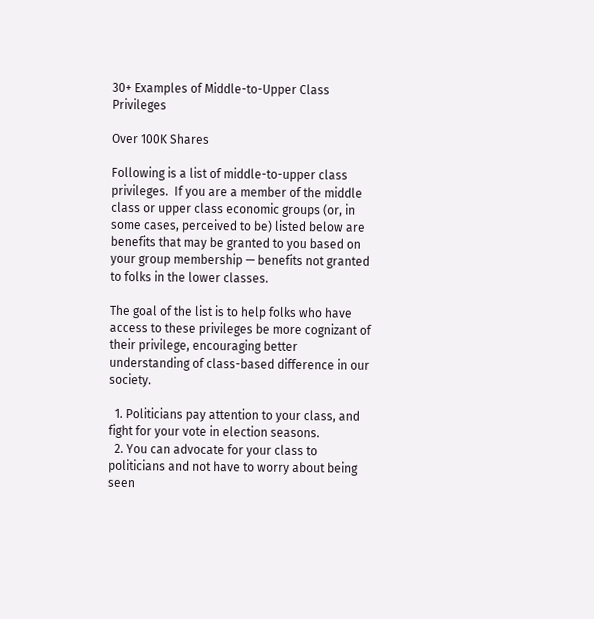30+ Examples of Middle-to-Upper Class Privileges

Over 100K Shares

Following is a list of middle-to-upper class privileges.  If you are a member of the middle class or upper class economic groups (or, in some cases, perceived to be) listed below are benefits that may be granted to you based on your group membership — benefits not granted to folks in the lower classes.

The goal of the list is to help folks who have access to these privileges be more cognizant of their privilege, encouraging better understanding of class-based difference in our society.

  1. Politicians pay attention to your class, and fight for your vote in election seasons.
  2. You can advocate for your class to politicians and not have to worry about being seen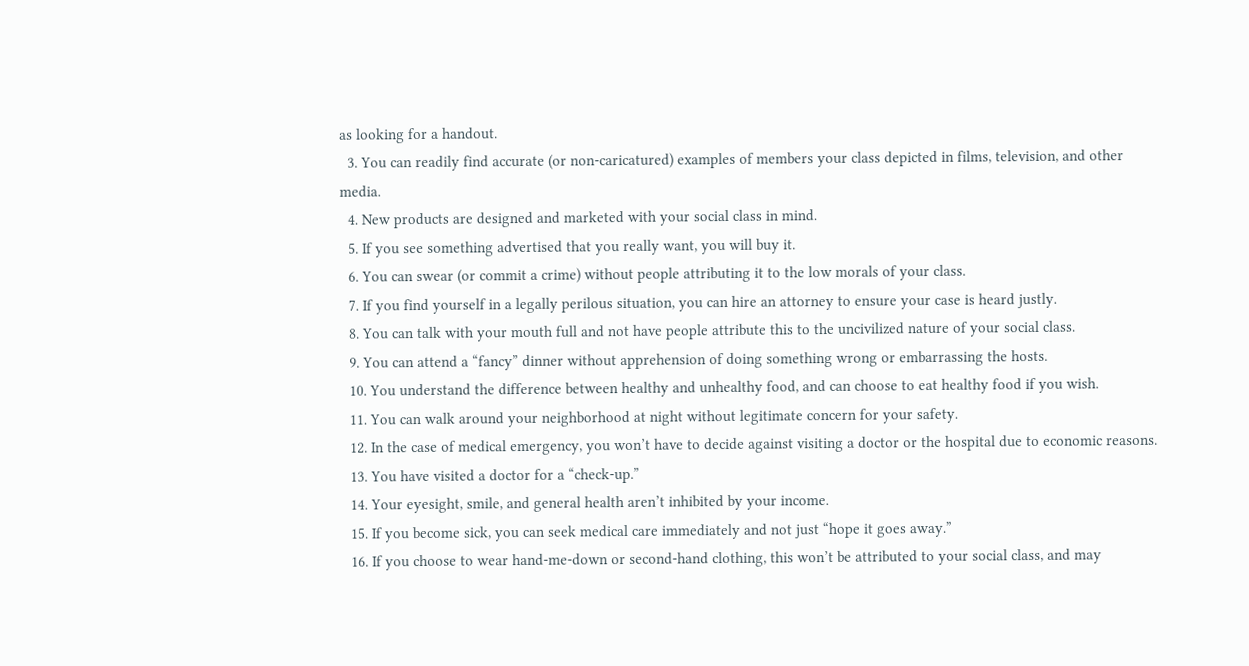as looking for a handout.
  3. You can readily find accurate (or non-caricatured) examples of members your class depicted in films, television, and other media.
  4. New products are designed and marketed with your social class in mind.
  5. If you see something advertised that you really want, you will buy it.
  6. You can swear (or commit a crime) without people attributing it to the low morals of your class.
  7. If you find yourself in a legally perilous situation, you can hire an attorney to ensure your case is heard justly.
  8. You can talk with your mouth full and not have people attribute this to the uncivilized nature of your social class.
  9. You can attend a “fancy” dinner without apprehension of doing something wrong or embarrassing the hosts.
  10. You understand the difference between healthy and unhealthy food, and can choose to eat healthy food if you wish.
  11. You can walk around your neighborhood at night without legitimate concern for your safety.
  12. In the case of medical emergency, you won’t have to decide against visiting a doctor or the hospital due to economic reasons.
  13. You have visited a doctor for a “check-up.”
  14. Your eyesight, smile, and general health aren’t inhibited by your income.
  15. If you become sick, you can seek medical care immediately and not just “hope it goes away.”
  16. If you choose to wear hand-me-down or second-hand clothing, this won’t be attributed to your social class, and may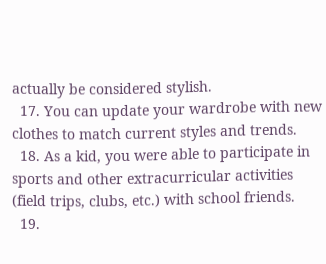actually be considered stylish.
  17. You can update your wardrobe with new clothes to match current styles and trends.
  18. As a kid, you were able to participate in sports and other extracurricular activities (field trips, clubs, etc.) with school friends.
  19.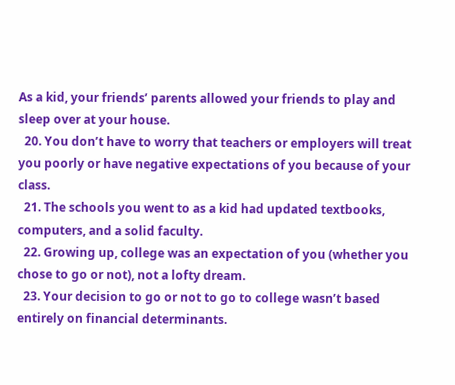As a kid, your friends’ parents allowed your friends to play and sleep over at your house.
  20. You don’t have to worry that teachers or employers will treat you poorly or have negative expectations of you because of your class.
  21. The schools you went to as a kid had updated textbooks, computers, and a solid faculty.
  22. Growing up, college was an expectation of you (whether you chose to go or not), not a lofty dream.
  23. Your decision to go or not to go to college wasn’t based entirely on financial determinants.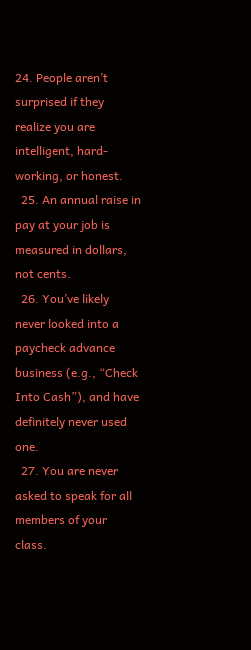24. People aren’t surprised if they realize you are intelligent, hard-working, or honest.
  25. An annual raise in pay at your job is measured in dollars, not cents.
  26. You’ve likely never looked into a paycheck advance business (e.g., “Check Into Cash”), and have definitely never used one.
  27. You are never asked to speak for all members of your class.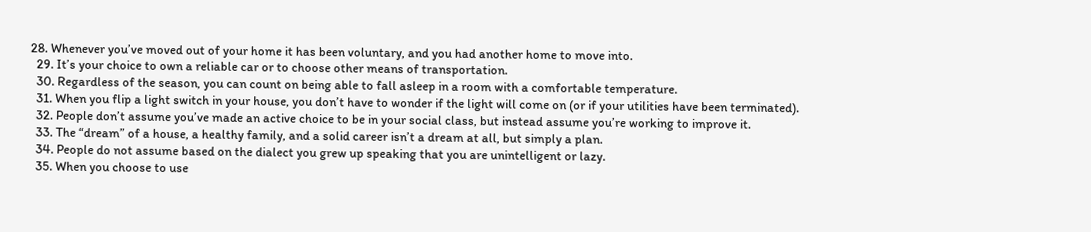28. Whenever you’ve moved out of your home it has been voluntary, and you had another home to move into.
  29. It’s your choice to own a reliable car or to choose other means of transportation.
  30. Regardless of the season, you can count on being able to fall asleep in a room with a comfortable temperature.
  31. When you flip a light switch in your house, you don’t have to wonder if the light will come on (or if your utilities have been terminated).
  32. People don’t assume you’ve made an active choice to be in your social class, but instead assume you’re working to improve it.
  33. The “dream” of a house, a healthy family, and a solid career isn’t a dream at all, but simply a plan.
  34. People do not assume based on the dialect you grew up speaking that you are unintelligent or lazy.
  35. When you choose to use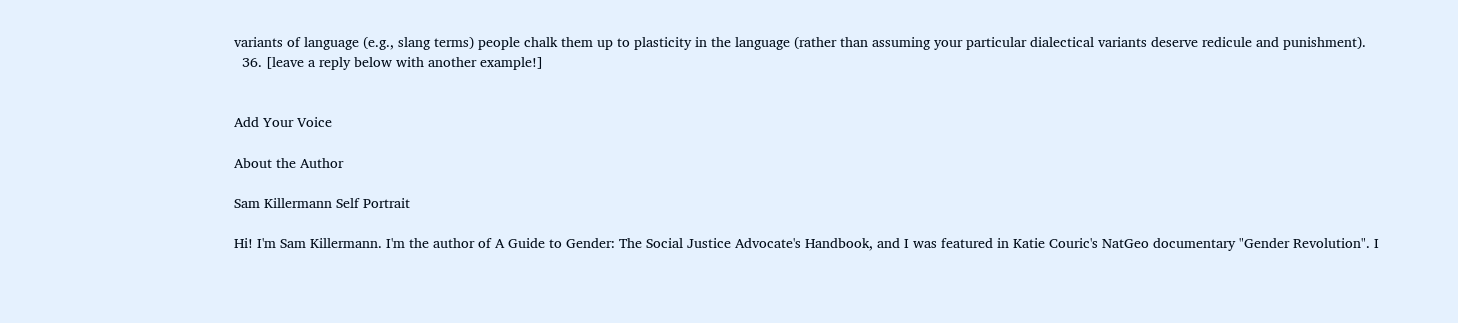variants of language (e.g., slang terms) people chalk them up to plasticity in the language (rather than assuming your particular dialectical variants deserve redicule and punishment).
  36. [leave a reply below with another example!]


Add Your Voice

About the Author

Sam Killermann Self Portrait

Hi! I'm Sam Killermann. I'm the author of A Guide to Gender: The Social Justice Advocate's Handbook, and I was featured in Katie Couric's NatGeo documentary "Gender Revolution". I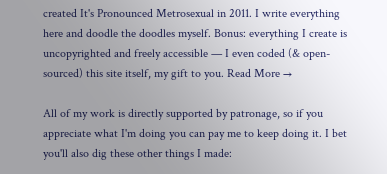created It's Pronounced Metrosexual in 2011. I write everything here and doodle the doodles myself. Bonus: everything I create is uncopyrighted and freely accessible — I even coded (& open-sourced) this site itself, my gift to you. Read More →

All of my work is directly supported by patronage, so if you appreciate what I'm doing you can pay me to keep doing it. I bet you'll also dig these other things I made: